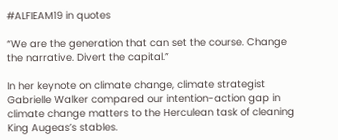#ALFIEAM19 in quotes

“We are the generation that can set the course. Change the narrative. Divert the capital.”

In her keynote on climate change, climate strategist Gabrielle Walker compared our intention-action gap in climate change matters to the Herculean task of cleaning King Augeas’s stables.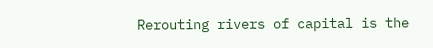Rerouting rivers of capital is the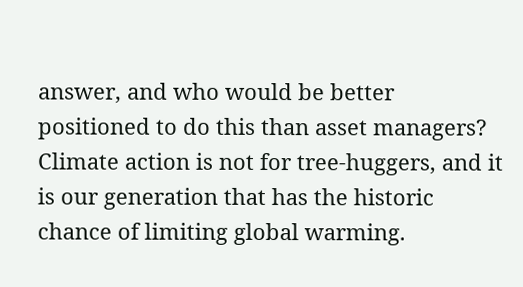answer, and who would be better positioned to do this than asset managers? Climate action is not for tree-huggers, and it is our generation that has the historic chance of limiting global warming.